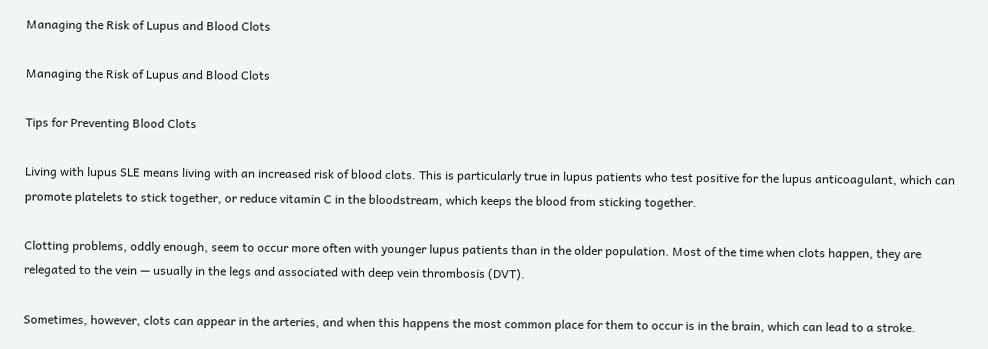Managing the Risk of Lupus and Blood Clots

Managing the Risk of Lupus and Blood Clots

Tips for Preventing Blood Clots

Living with lupus SLE means living with an increased risk of blood clots. This is particularly true in lupus patients who test positive for the lupus anticoagulant, which can promote platelets to stick together, or reduce vitamin C in the bloodstream, which keeps the blood from sticking together.

Clotting problems, oddly enough, seem to occur more often with younger lupus patients than in the older population. Most of the time when clots happen, they are relegated to the vein — usually in the legs and associated with deep vein thrombosis (DVT).

Sometimes, however, clots can appear in the arteries, and when this happens the most common place for them to occur is in the brain, which can lead to a stroke.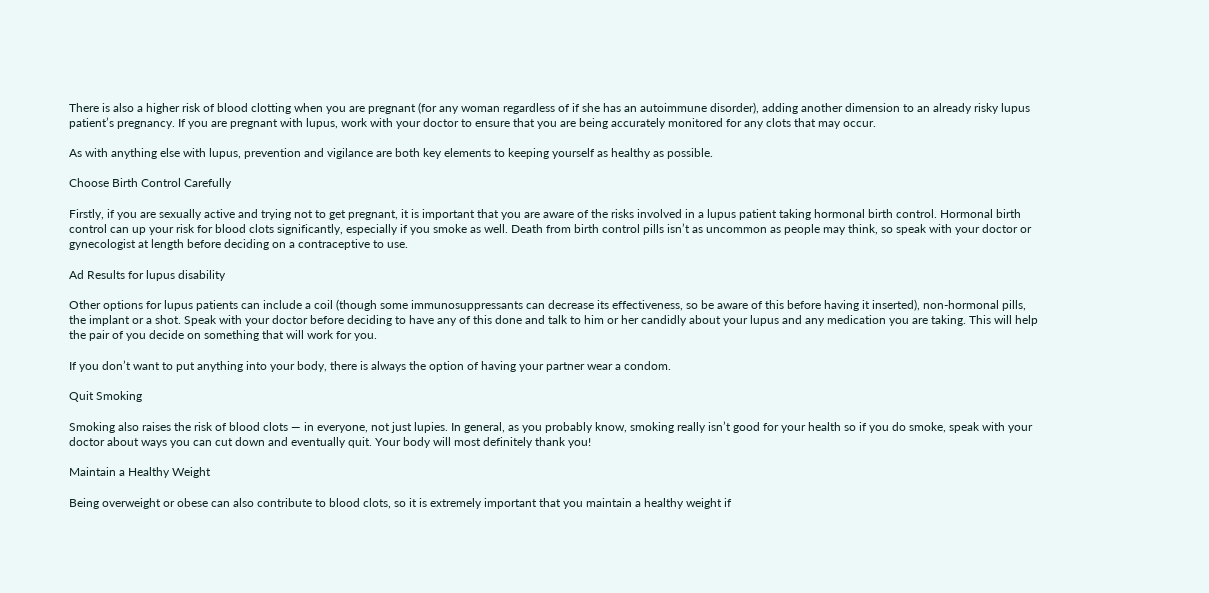There is also a higher risk of blood clotting when you are pregnant (for any woman regardless of if she has an autoimmune disorder), adding another dimension to an already risky lupus patient’s pregnancy. If you are pregnant with lupus, work with your doctor to ensure that you are being accurately monitored for any clots that may occur.

As with anything else with lupus, prevention and vigilance are both key elements to keeping yourself as healthy as possible.

Choose Birth Control Carefully

Firstly, if you are sexually active and trying not to get pregnant, it is important that you are aware of the risks involved in a lupus patient taking hormonal birth control. Hormonal birth control can up your risk for blood clots significantly, especially if you smoke as well. Death from birth control pills isn’t as uncommon as people may think, so speak with your doctor or gynecologist at length before deciding on a contraceptive to use.

Ad Results for lupus disability

Other options for lupus patients can include a coil (though some immunosuppressants can decrease its effectiveness, so be aware of this before having it inserted), non-hormonal pills, the implant or a shot. Speak with your doctor before deciding to have any of this done and talk to him or her candidly about your lupus and any medication you are taking. This will help the pair of you decide on something that will work for you.

If you don’t want to put anything into your body, there is always the option of having your partner wear a condom.

Quit Smoking

Smoking also raises the risk of blood clots — in everyone, not just lupies. In general, as you probably know, smoking really isn’t good for your health so if you do smoke, speak with your doctor about ways you can cut down and eventually quit. Your body will most definitely thank you!

Maintain a Healthy Weight

Being overweight or obese can also contribute to blood clots, so it is extremely important that you maintain a healthy weight if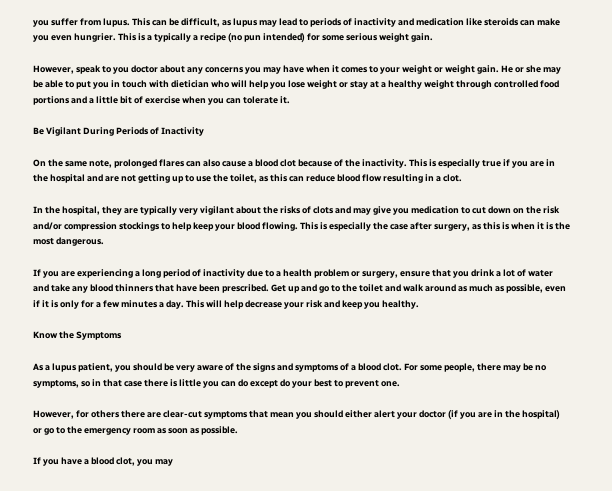you suffer from lupus. This can be difficult, as lupus may lead to periods of inactivity and medication like steroids can make you even hungrier. This is a typically a recipe (no pun intended) for some serious weight gain.

However, speak to you doctor about any concerns you may have when it comes to your weight or weight gain. He or she may be able to put you in touch with dietician who will help you lose weight or stay at a healthy weight through controlled food portions and a little bit of exercise when you can tolerate it.

Be Vigilant During Periods of Inactivity

On the same note, prolonged flares can also cause a blood clot because of the inactivity. This is especially true if you are in the hospital and are not getting up to use the toilet, as this can reduce blood flow resulting in a clot.

In the hospital, they are typically very vigilant about the risks of clots and may give you medication to cut down on the risk and/or compression stockings to help keep your blood flowing. This is especially the case after surgery, as this is when it is the most dangerous.

If you are experiencing a long period of inactivity due to a health problem or surgery, ensure that you drink a lot of water and take any blood thinners that have been prescribed. Get up and go to the toilet and walk around as much as possible, even if it is only for a few minutes a day. This will help decrease your risk and keep you healthy.

Know the Symptoms

As a lupus patient, you should be very aware of the signs and symptoms of a blood clot. For some people, there may be no symptoms, so in that case there is little you can do except do your best to prevent one.

However, for others there are clear-cut symptoms that mean you should either alert your doctor (if you are in the hospital) or go to the emergency room as soon as possible.

If you have a blood clot, you may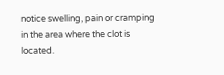notice swelling, pain or cramping in the area where the clot is located.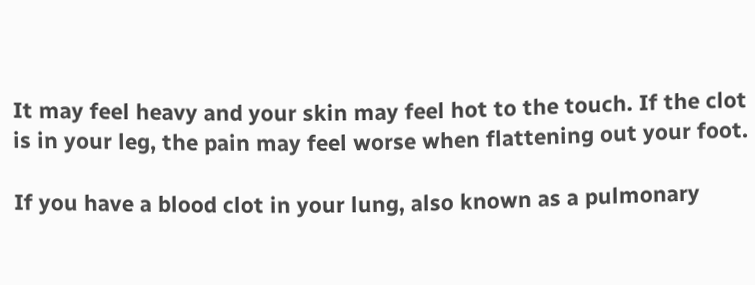It may feel heavy and your skin may feel hot to the touch. If the clot is in your leg, the pain may feel worse when flattening out your foot.

If you have a blood clot in your lung, also known as a pulmonary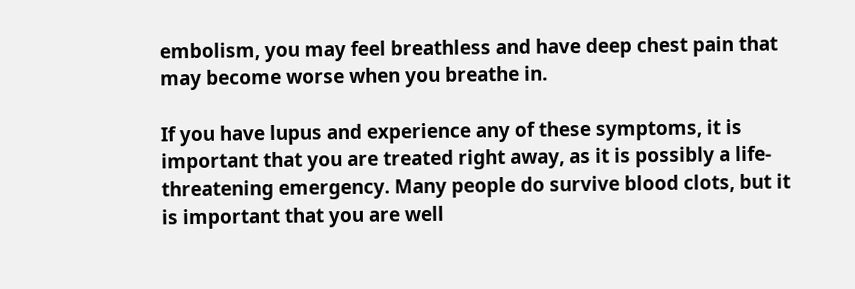embolism, you may feel breathless and have deep chest pain that may become worse when you breathe in.

If you have lupus and experience any of these symptoms, it is important that you are treated right away, as it is possibly a life-threatening emergency. Many people do survive blood clots, but it is important that you are well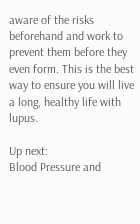aware of the risks beforehand and work to prevent them before they even form. This is the best way to ensure you will live a long, healthy life with lupus.

Up next:
Blood Pressure and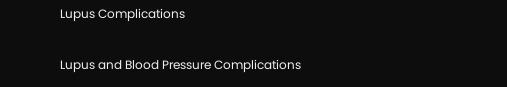Lupus Complications

Lupus and Blood Pressure Complications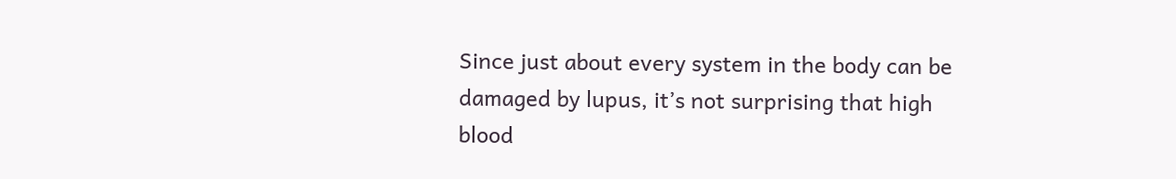Since just about every system in the body can be damaged by lupus, it’s not surprising that high blood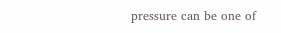pressure can be one of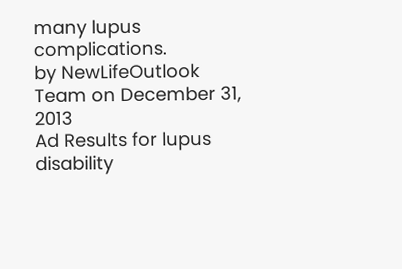many lupus complications.
by NewLifeOutlook Team on December 31, 2013
Ad Results for lupus disability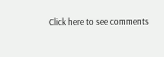Click here to see comments